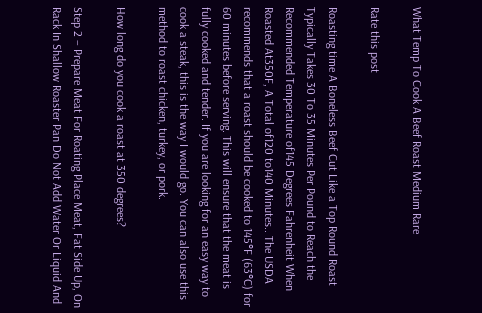What Temp To Cook A Beef Roast Medium Rare

Rate this post

Roasting time A Boneless Beef Cut Like a Top Round Roast Typically Takes 30 To 35 Minutes Per Pound to Reach the Recommended Temperature of145 Degrees Fahrenheit When Roasted At350F, A Total of120 to140 Minutes.. The USDA recommends that a roast should be cooked to 145°F (63°C) for 60 minutes before serving. This will ensure that the meat is fully cooked and tender. If you are looking for an easy way to cook a steak, this is the way I would go. You can also use this method to roast chicken, turkey, or pork.

How long do you cook a roast at 350 degrees?

Step 2 – Prepare Meat For Roating Place Meat, Fat Side Up, On Rack In Shallow Roaster Pan Do Not Add Water Or Liquid And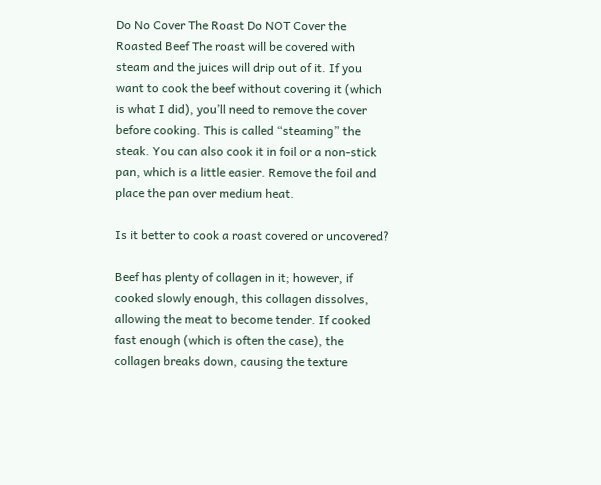Do No Cover The Roast Do NOT Cover the Roasted Beef The roast will be covered with steam and the juices will drip out of it. If you want to cook the beef without covering it (which is what I did), you’ll need to remove the cover before cooking. This is called “steaming” the steak. You can also cook it in foil or a non-stick pan, which is a little easier. Remove the foil and place the pan over medium heat.

Is it better to cook a roast covered or uncovered?

Beef has plenty of collagen in it; however, if cooked slowly enough, this collagen dissolves, allowing the meat to become tender. If cooked fast enough (which is often the case), the collagen breaks down, causing the texture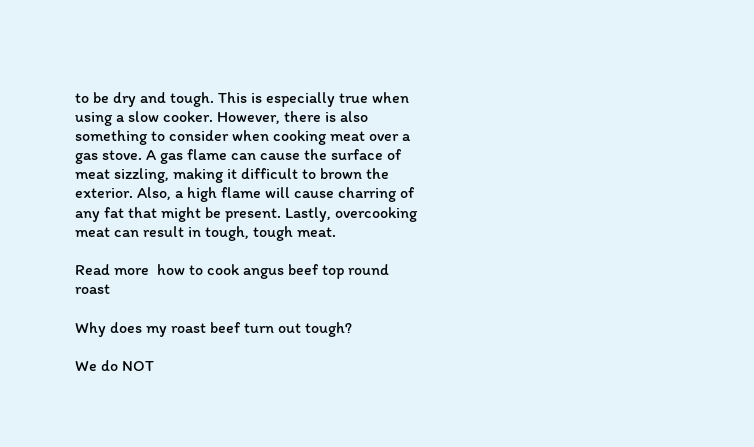to be dry and tough. This is especially true when using a slow cooker. However, there is also something to consider when cooking meat over a gas stove. A gas flame can cause the surface of meat sizzling, making it difficult to brown the exterior. Also, a high flame will cause charring of any fat that might be present. Lastly, overcooking meat can result in tough, tough meat.

Read more  how to cook angus beef top round roast

Why does my roast beef turn out tough?

We do NOT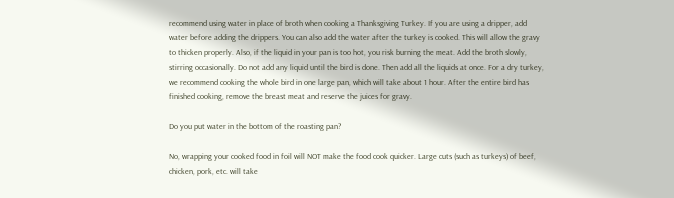recommend using water in place of broth when cooking a Thanksgiving Turkey. If you are using a dripper, add water before adding the drippers. You can also add the water after the turkey is cooked. This will allow the gravy to thicken properly. Also, if the liquid in your pan is too hot, you risk burning the meat. Add the broth slowly, stirring occasionally. Do not add any liquid until the bird is done. Then add all the liquids at once. For a dry turkey, we recommend cooking the whole bird in one large pan, which will take about 1 hour. After the entire bird has finished cooking, remove the breast meat and reserve the juices for gravy.

Do you put water in the bottom of the roasting pan?

No, wrapping your cooked food in foil will NOT make the food cook quicker. Large cuts (such as turkeys) of beef, chicken, pork, etc. will take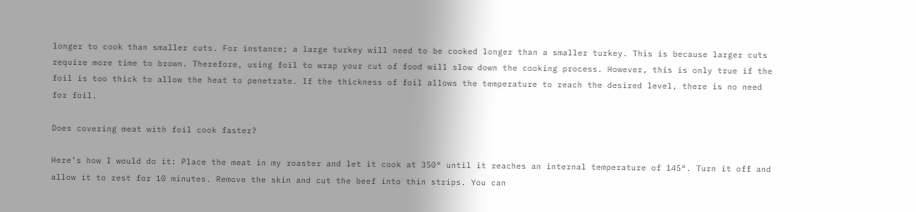longer to cook than smaller cuts. For instance; a large turkey will need to be cooked longer than a smaller turkey. This is because larger cuts require more time to brown. Therefore, using foil to wrap your cut of food will slow down the cooking process. However, this is only true if the foil is too thick to allow the heat to penetrate. If the thickness of foil allows the temperature to reach the desired level, there is no need for foil.

Does covering meat with foil cook faster?

Here’s how I would do it: Place the meat in my roaster and let it cook at 350° until it reaches an internal temperature of 145°. Turn it off and allow it to rest for 10 minutes. Remove the skin and cut the beef into thin strips. You can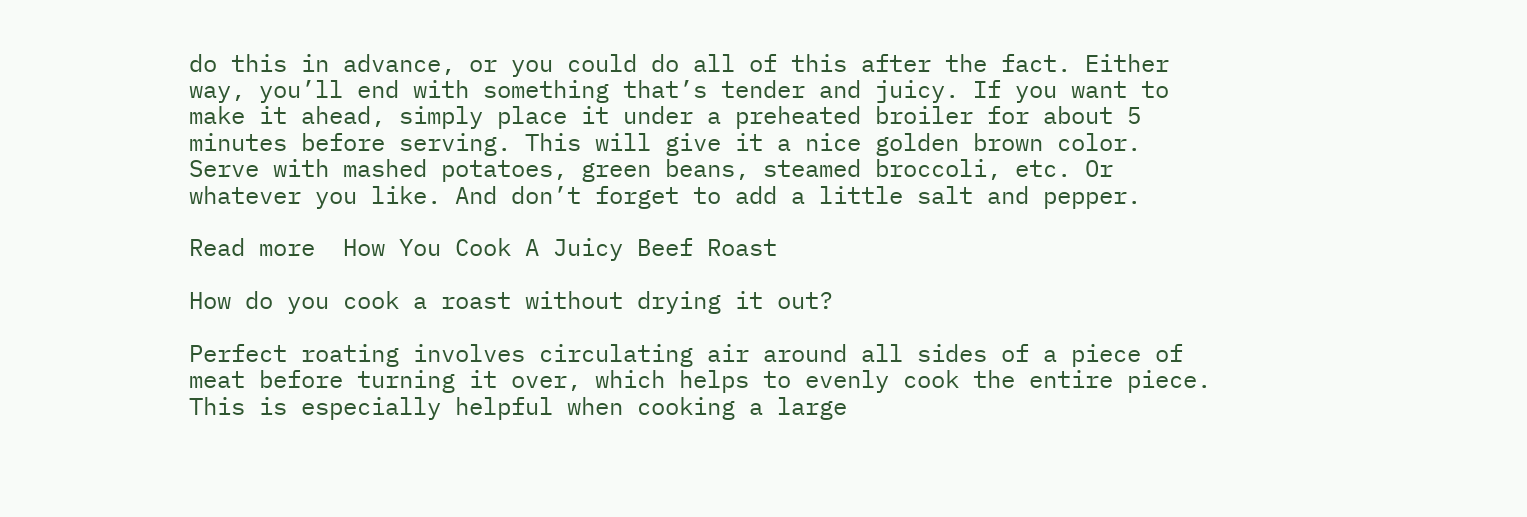do this in advance, or you could do all of this after the fact. Either way, you’ll end with something that’s tender and juicy. If you want to make it ahead, simply place it under a preheated broiler for about 5 minutes before serving. This will give it a nice golden brown color. Serve with mashed potatoes, green beans, steamed broccoli, etc. Or whatever you like. And don’t forget to add a little salt and pepper.

Read more  How You Cook A Juicy Beef Roast

How do you cook a roast without drying it out?

Perfect roating involves circulating air around all sides of a piece of meat before turning it over, which helps to evenly cook the entire piece. This is especially helpful when cooking a large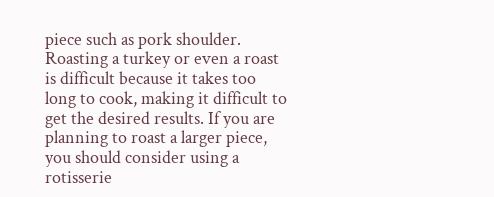piece such as pork shoulder. Roasting a turkey or even a roast is difficult because it takes too long to cook, making it difficult to get the desired results. If you are planning to roast a larger piece, you should consider using a rotisserie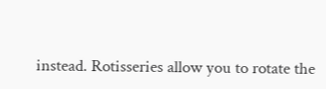instead. Rotisseries allow you to rotate the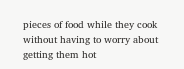pieces of food while they cook without having to worry about getting them hot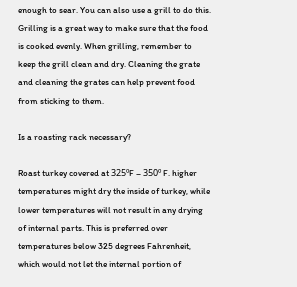enough to sear. You can also use a grill to do this. Grilling is a great way to make sure that the food is cooked evenly. When grilling, remember to keep the grill clean and dry. Cleaning the grate and cleaning the grates can help prevent food from sticking to them.

Is a roasting rack necessary?

Roast turkey covered at 325ºF – 350º F. higher temperatures might dry the inside of turkey, while lower temperatures will not result in any drying of internal parts. This is preferred over temperatures below 325 degrees Fahrenheit, which would not let the internal portion of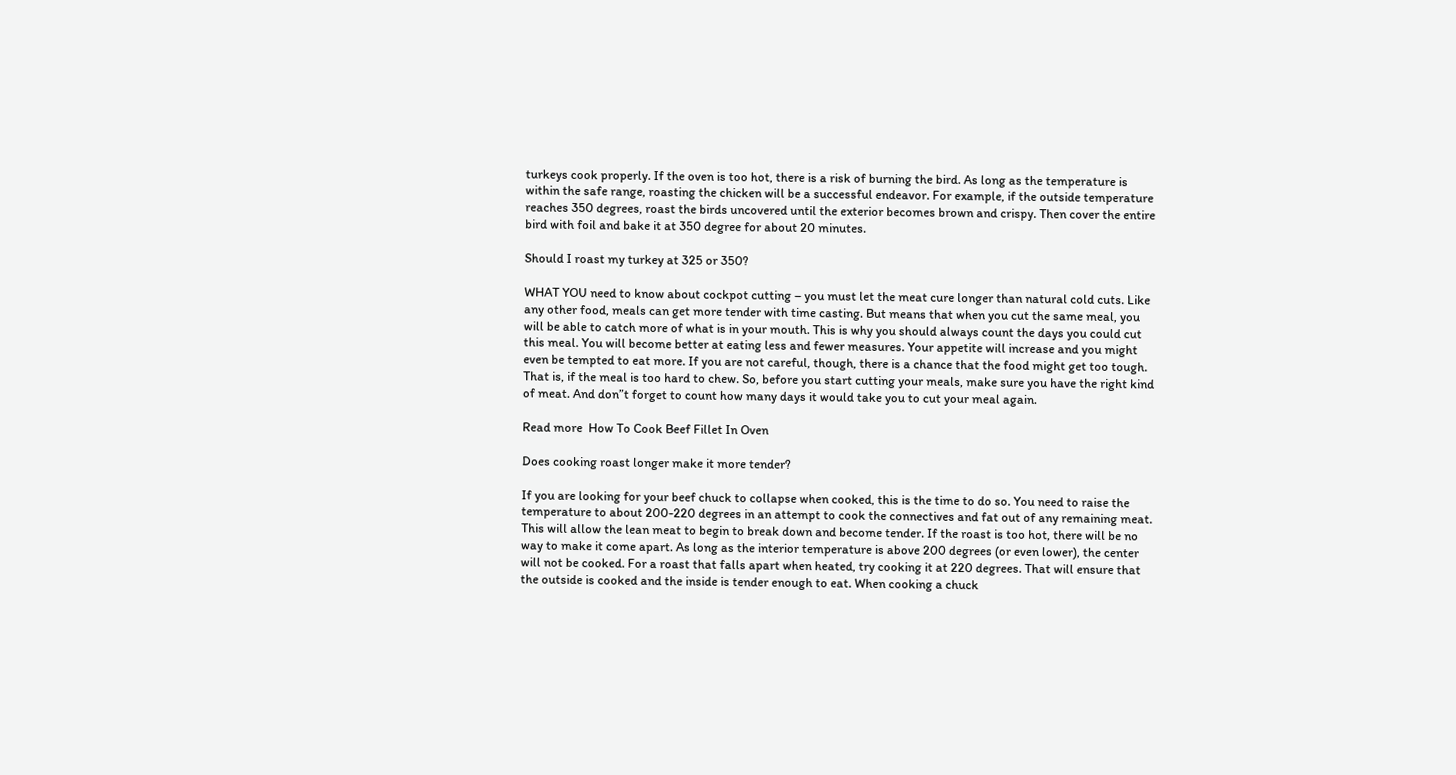turkeys cook properly. If the oven is too hot, there is a risk of burning the bird. As long as the temperature is within the safe range, roasting the chicken will be a successful endeavor. For example, if the outside temperature reaches 350 degrees, roast the birds uncovered until the exterior becomes brown and crispy. Then cover the entire bird with foil and bake it at 350 degree for about 20 minutes.

Should I roast my turkey at 325 or 350?

WHAT YOU need to know about cockpot cutting – you must let the meat cure longer than natural cold cuts. Like any other food, meals can get more tender with time casting. But means that when you cut the same meal, you will be able to catch more of what is in your mouth. This is why you should always count the days you could cut this meal. You will become better at eating less and fewer measures. Your appetite will increase and you might even be tempted to eat more. If you are not careful, though, there is a chance that the food might get too tough. That is, if the meal is too hard to chew. So, before you start cutting your meals, make sure you have the right kind of meat. And don”t forget to count how many days it would take you to cut your meal again.

Read more  How To Cook Beef Fillet In Oven

Does cooking roast longer make it more tender?

If you are looking for your beef chuck to collapse when cooked, this is the time to do so. You need to raise the temperature to about 200-220 degrees in an attempt to cook the connectives and fat out of any remaining meat. This will allow the lean meat to begin to break down and become tender. If the roast is too hot, there will be no way to make it come apart. As long as the interior temperature is above 200 degrees (or even lower), the center will not be cooked. For a roast that falls apart when heated, try cooking it at 220 degrees. That will ensure that the outside is cooked and the inside is tender enough to eat. When cooking a chuck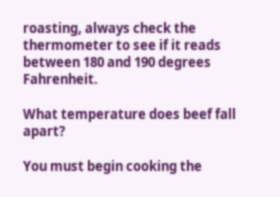roasting, always check the thermometer to see if it reads between 180 and 190 degrees Fahrenheit.

What temperature does beef fall apart?

You must begin cooking the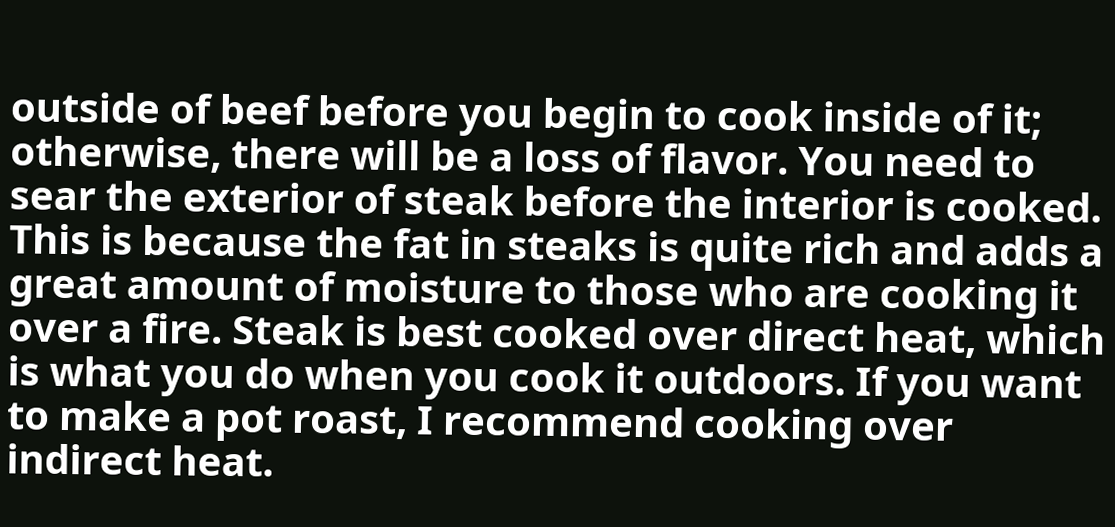outside of beef before you begin to cook inside of it; otherwise, there will be a loss of flavor. You need to sear the exterior of steak before the interior is cooked. This is because the fat in steaks is quite rich and adds a great amount of moisture to those who are cooking it over a fire. Steak is best cooked over direct heat, which is what you do when you cook it outdoors. If you want to make a pot roast, I recommend cooking over indirect heat.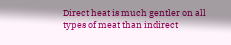Direct heat is much gentler on all types of meat than indirect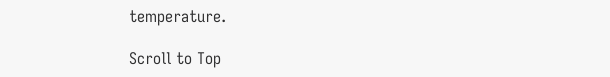temperature.

Scroll to Top